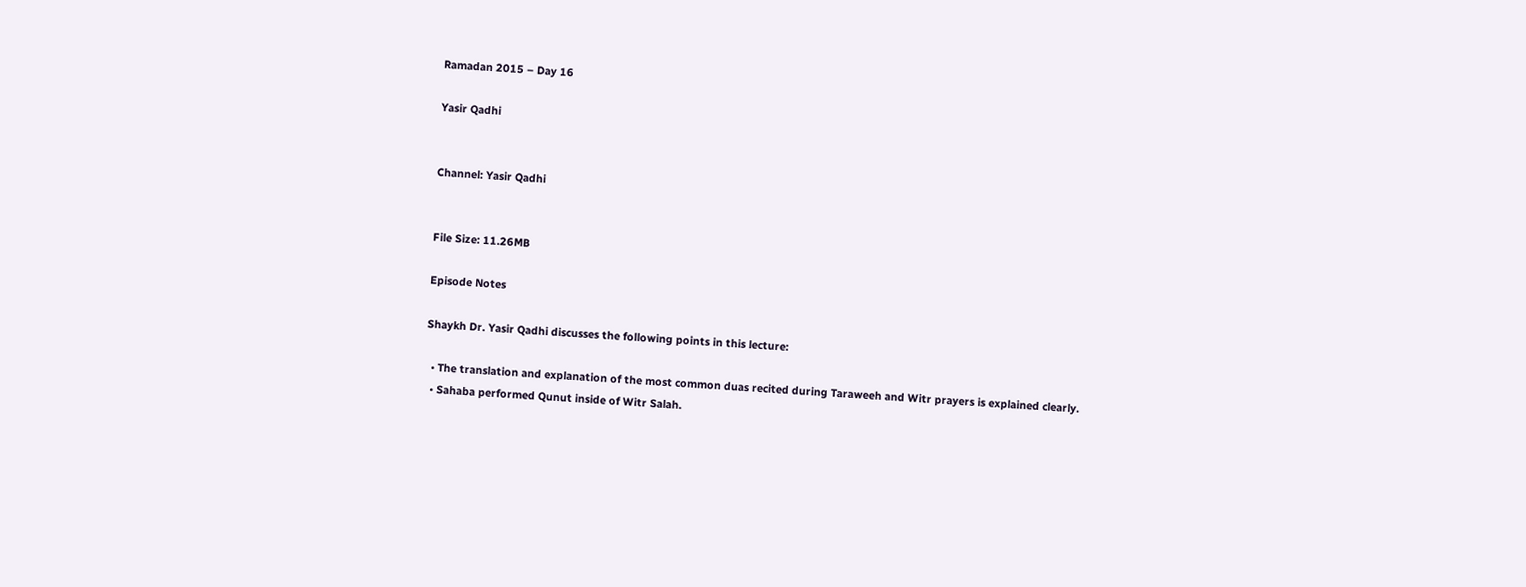Ramadan 2015 – Day 16

Yasir Qadhi


Channel: Yasir Qadhi


File Size: 11.26MB

Episode Notes

Shaykh Dr. Yasir Qadhi discusses the following points in this lecture:

  • The translation and explanation of the most common duas recited during Taraweeh and Witr prayers is explained clearly.
  • Sahaba performed Qunut inside of Witr Salah.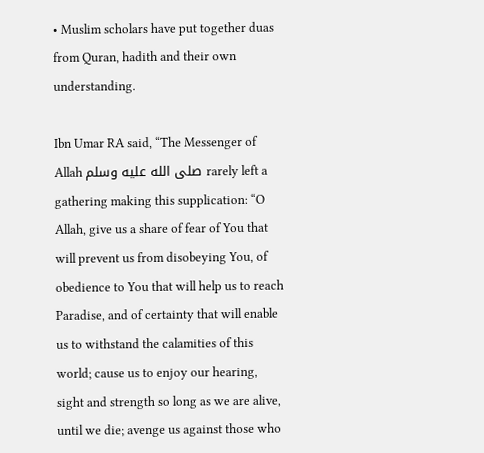• Muslim scholars have put together duas from Quran, hadith and their own understanding.

Ibn Umar RA said, “The Messenger of Allah صلى الله عليه وسلم rarely left a gathering making this supplication: “O Allah, give us a share of fear of You that will prevent us from disobeying You, of obedience to You that will help us to reach Paradise, and of certainty that will enable us to withstand the calamities of this world; cause us to enjoy our hearing, sight and strength so long as we are alive, until we die; avenge us against those who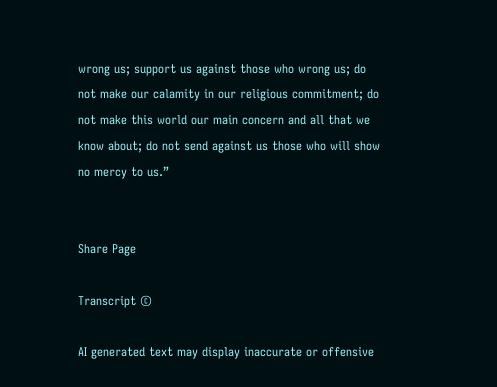wrong us; support us against those who wrong us; do not make our calamity in our religious commitment; do not make this world our main concern and all that we know about; do not send against us those who will show no mercy to us.”


Share Page

Transcript ©

AI generated text may display inaccurate or offensive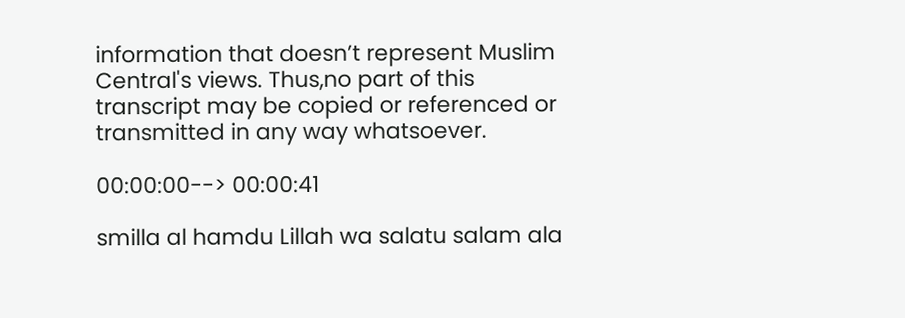information that doesn’t represent Muslim Central's views. Thus,no part of this transcript may be copied or referenced or transmitted in any way whatsoever.

00:00:00--> 00:00:41

smilla al hamdu Lillah wa salatu salam ala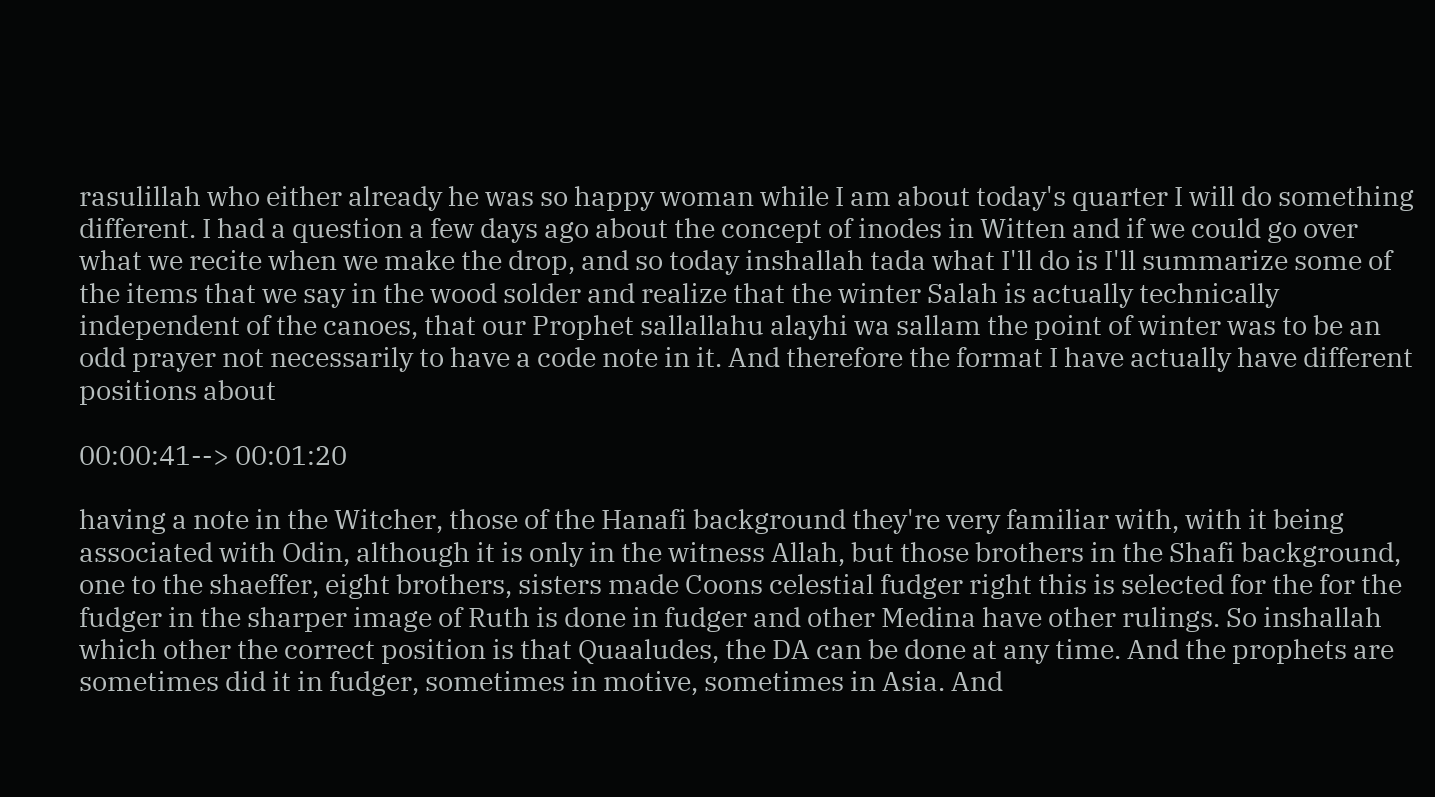rasulillah who either already he was so happy woman while I am about today's quarter I will do something different. I had a question a few days ago about the concept of inodes in Witten and if we could go over what we recite when we make the drop, and so today inshallah tada what I'll do is I'll summarize some of the items that we say in the wood solder and realize that the winter Salah is actually technically independent of the canoes, that our Prophet sallallahu alayhi wa sallam the point of winter was to be an odd prayer not necessarily to have a code note in it. And therefore the format I have actually have different positions about

00:00:41--> 00:01:20

having a note in the Witcher, those of the Hanafi background they're very familiar with, with it being associated with Odin, although it is only in the witness Allah, but those brothers in the Shafi background, one to the shaeffer, eight brothers, sisters made Coons celestial fudger right this is selected for the for the fudger in the sharper image of Ruth is done in fudger and other Medina have other rulings. So inshallah which other the correct position is that Quaaludes, the DA can be done at any time. And the prophets are sometimes did it in fudger, sometimes in motive, sometimes in Asia. And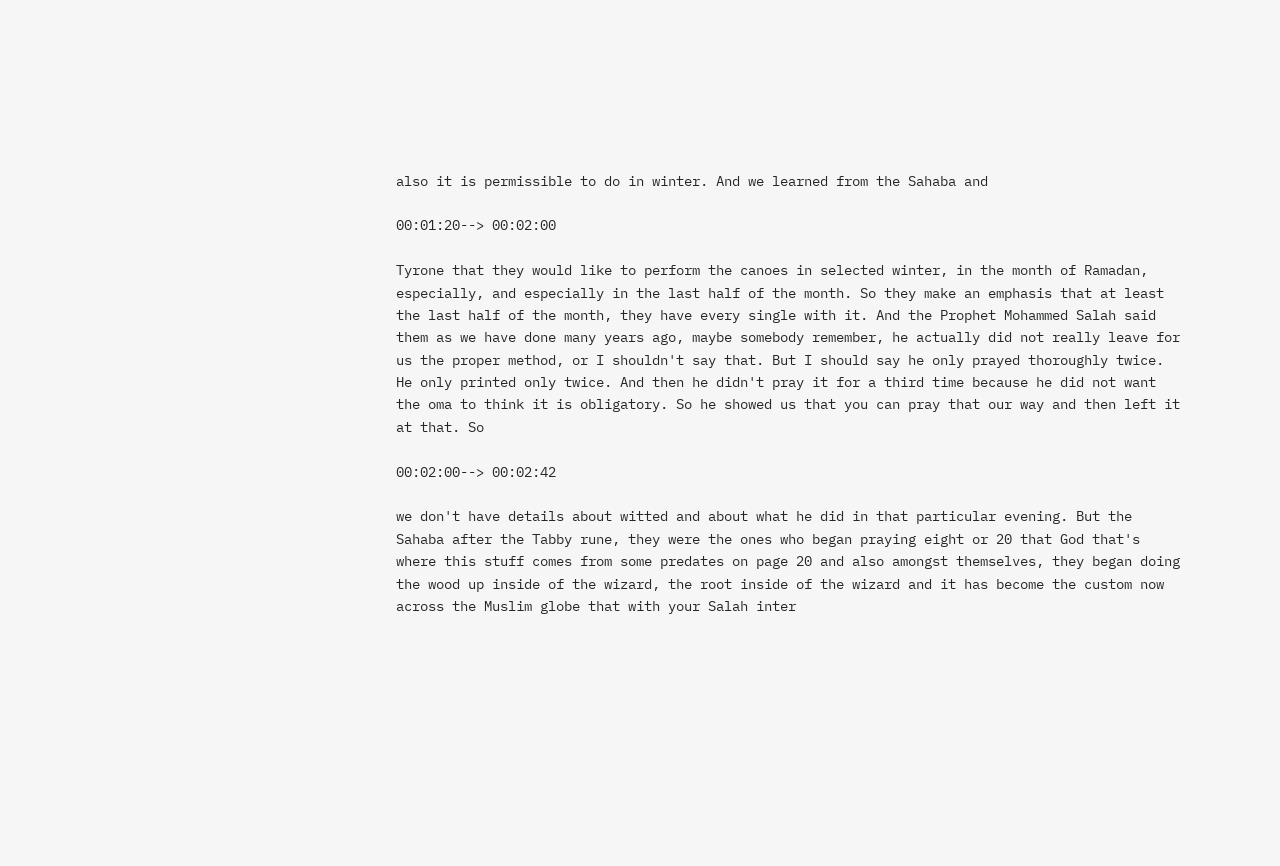also it is permissible to do in winter. And we learned from the Sahaba and

00:01:20--> 00:02:00

Tyrone that they would like to perform the canoes in selected winter, in the month of Ramadan, especially, and especially in the last half of the month. So they make an emphasis that at least the last half of the month, they have every single with it. And the Prophet Mohammed Salah said them as we have done many years ago, maybe somebody remember, he actually did not really leave for us the proper method, or I shouldn't say that. But I should say he only prayed thoroughly twice. He only printed only twice. And then he didn't pray it for a third time because he did not want the oma to think it is obligatory. So he showed us that you can pray that our way and then left it at that. So

00:02:00--> 00:02:42

we don't have details about witted and about what he did in that particular evening. But the Sahaba after the Tabby rune, they were the ones who began praying eight or 20 that God that's where this stuff comes from some predates on page 20 and also amongst themselves, they began doing the wood up inside of the wizard, the root inside of the wizard and it has become the custom now across the Muslim globe that with your Salah inter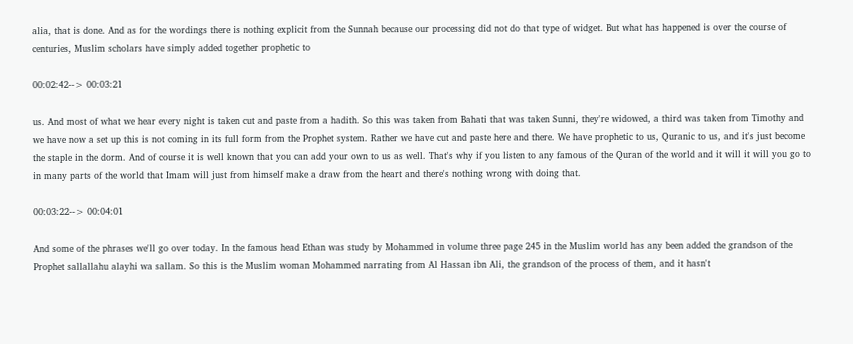alia, that is done. And as for the wordings there is nothing explicit from the Sunnah because our processing did not do that type of widget. But what has happened is over the course of centuries, Muslim scholars have simply added together prophetic to

00:02:42--> 00:03:21

us. And most of what we hear every night is taken cut and paste from a hadith. So this was taken from Bahati that was taken Sunni, they're widowed, a third was taken from Timothy and we have now a set up this is not coming in its full form from the Prophet system. Rather we have cut and paste here and there. We have prophetic to us, Quranic to us, and it's just become the staple in the dorm. And of course it is well known that you can add your own to us as well. That's why if you listen to any famous of the Quran of the world and it will it will you go to in many parts of the world that Imam will just from himself make a draw from the heart and there's nothing wrong with doing that.

00:03:22--> 00:04:01

And some of the phrases we'll go over today. In the famous head Ethan was study by Mohammed in volume three page 245 in the Muslim world has any been added the grandson of the Prophet sallallahu alayhi wa sallam. So this is the Muslim woman Mohammed narrating from Al Hassan ibn Ali, the grandson of the process of them, and it hasn't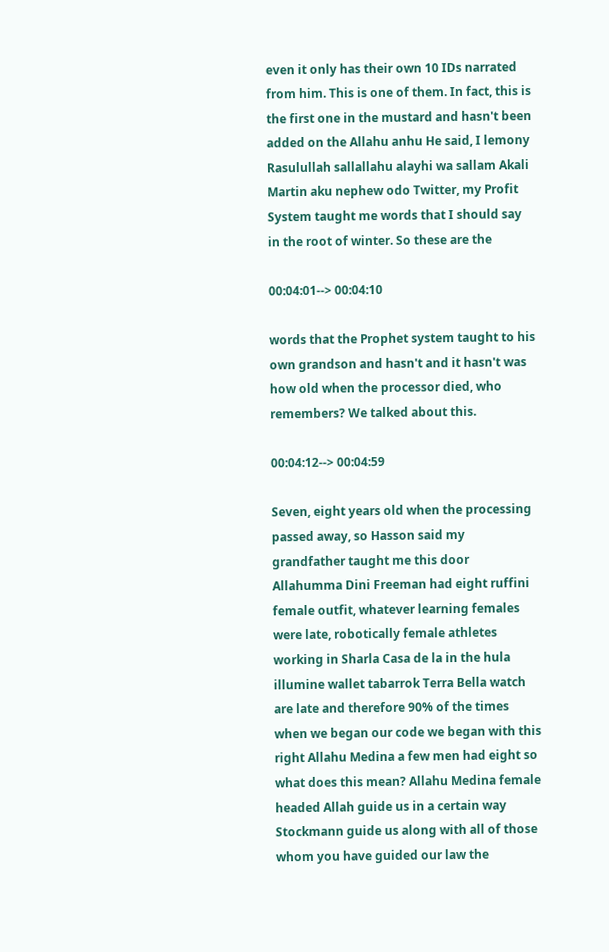even it only has their own 10 IDs narrated from him. This is one of them. In fact, this is the first one in the mustard and hasn't been added on the Allahu anhu He said, I lemony Rasulullah sallallahu alayhi wa sallam Akali Martin aku nephew odo Twitter, my Profit System taught me words that I should say in the root of winter. So these are the

00:04:01--> 00:04:10

words that the Prophet system taught to his own grandson and hasn't and it hasn't was how old when the processor died, who remembers? We talked about this.

00:04:12--> 00:04:59

Seven, eight years old when the processing passed away, so Hasson said my grandfather taught me this door Allahumma Dini Freeman had eight ruffini female outfit, whatever learning females were late, robotically female athletes working in Sharla Casa de la in the hula illumine wallet tabarrok Terra Bella watch are late and therefore 90% of the times when we began our code we began with this right Allahu Medina a few men had eight so what does this mean? Allahu Medina female headed Allah guide us in a certain way Stockmann guide us along with all of those whom you have guided our law the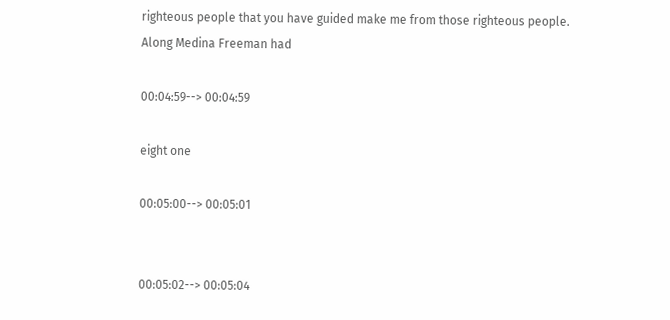righteous people that you have guided make me from those righteous people. Along Medina Freeman had

00:04:59--> 00:04:59

eight one

00:05:00--> 00:05:01


00:05:02--> 00:05:04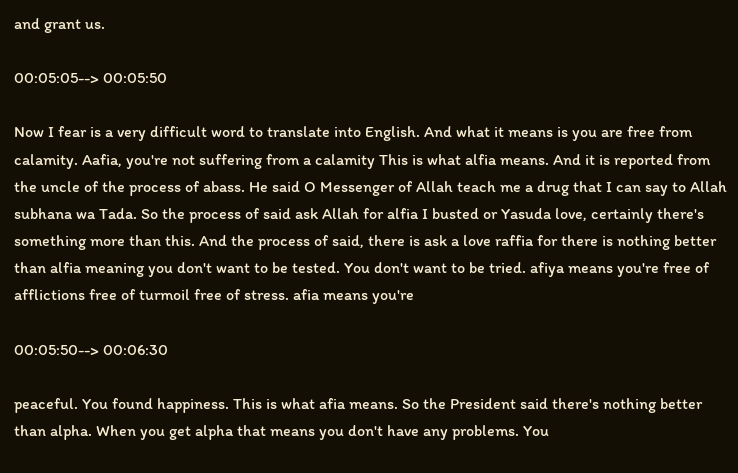and grant us.

00:05:05--> 00:05:50

Now I fear is a very difficult word to translate into English. And what it means is you are free from calamity. Aafia, you're not suffering from a calamity This is what alfia means. And it is reported from the uncle of the process of abass. He said O Messenger of Allah teach me a drug that I can say to Allah subhana wa Tada. So the process of said ask Allah for alfia I busted or Yasuda love, certainly there's something more than this. And the process of said, there is ask a love raffia for there is nothing better than alfia meaning you don't want to be tested. You don't want to be tried. afiya means you're free of afflictions free of turmoil free of stress. afia means you're

00:05:50--> 00:06:30

peaceful. You found happiness. This is what afia means. So the President said there's nothing better than alpha. When you get alpha that means you don't have any problems. You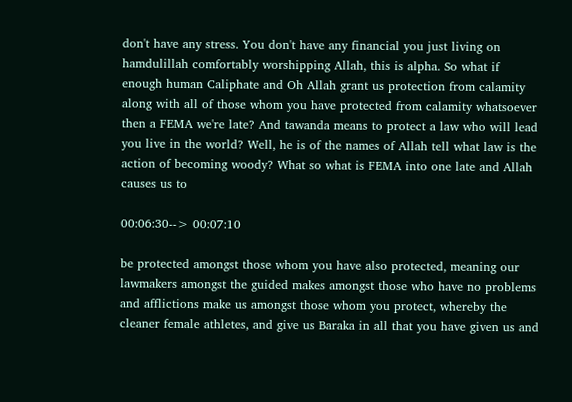don't have any stress. You don't have any financial you just living on hamdulillah comfortably worshipping Allah, this is alpha. So what if enough human Caliphate and Oh Allah grant us protection from calamity along with all of those whom you have protected from calamity whatsoever then a FEMA we're late? And tawanda means to protect a law who will lead you live in the world? Well, he is of the names of Allah tell what law is the action of becoming woody? What so what is FEMA into one late and Allah causes us to

00:06:30--> 00:07:10

be protected amongst those whom you have also protected, meaning our lawmakers amongst the guided makes amongst those who have no problems and afflictions make us amongst those whom you protect, whereby the cleaner female athletes, and give us Baraka in all that you have given us and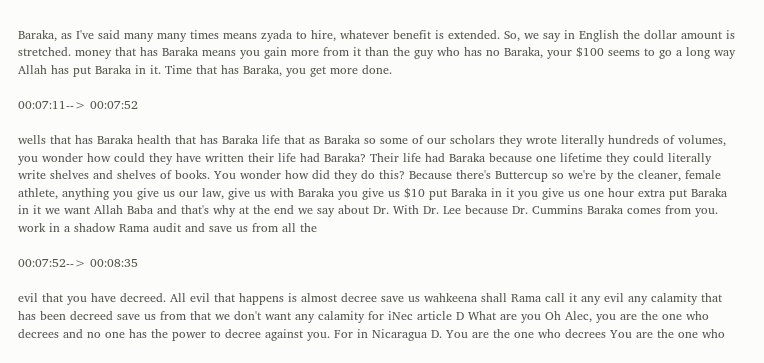Baraka, as I've said many many times means zyada to hire, whatever benefit is extended. So, we say in English the dollar amount is stretched. money that has Baraka means you gain more from it than the guy who has no Baraka, your $100 seems to go a long way Allah has put Baraka in it. Time that has Baraka, you get more done.

00:07:11--> 00:07:52

wells that has Baraka health that has Baraka life that as Baraka so some of our scholars they wrote literally hundreds of volumes, you wonder how could they have written their life had Baraka? Their life had Baraka because one lifetime they could literally write shelves and shelves of books. You wonder how did they do this? Because there's Buttercup so we're by the cleaner, female athlete, anything you give us our law, give us with Baraka you give us $10 put Baraka in it you give us one hour extra put Baraka in it we want Allah Baba and that's why at the end we say about Dr. With Dr. Lee because Dr. Cummins Baraka comes from you. work in a shadow Rama audit and save us from all the

00:07:52--> 00:08:35

evil that you have decreed. All evil that happens is almost decree save us wahkeena shall Rama call it any evil any calamity that has been decreed save us from that we don't want any calamity for iNec article D What are you Oh Alec, you are the one who decrees and no one has the power to decree against you. For in Nicaragua D. You are the one who decrees You are the one who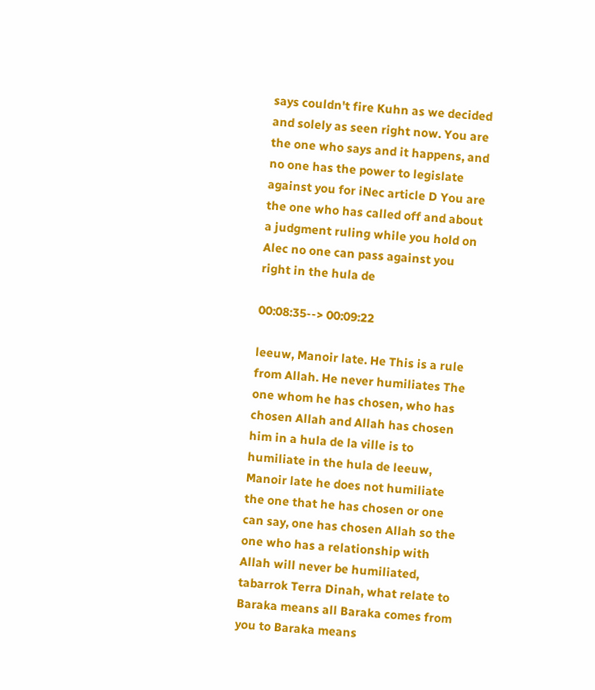says couldn't fire Kuhn as we decided and solely as seen right now. You are the one who says and it happens, and no one has the power to legislate against you for iNec article D You are the one who has called off and about a judgment ruling while you hold on Alec no one can pass against you right in the hula de

00:08:35--> 00:09:22

leeuw, Manoir late. He This is a rule from Allah. He never humiliates The one whom he has chosen, who has chosen Allah and Allah has chosen him in a hula de la ville is to humiliate in the hula de leeuw, Manoir late he does not humiliate the one that he has chosen or one can say, one has chosen Allah so the one who has a relationship with Allah will never be humiliated, tabarrok Terra Dinah, what relate to Baraka means all Baraka comes from you to Baraka means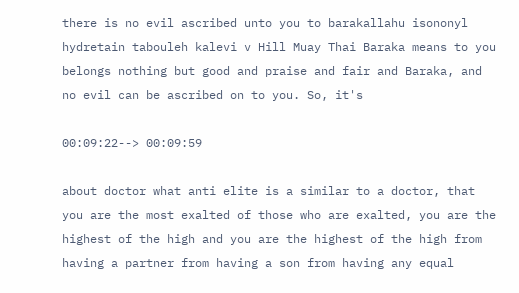there is no evil ascribed unto you to barakallahu isononyl hydretain tabouleh kalevi v Hill Muay Thai Baraka means to you belongs nothing but good and praise and fair and Baraka, and no evil can be ascribed on to you. So, it's

00:09:22--> 00:09:59

about doctor what anti elite is a similar to a doctor, that you are the most exalted of those who are exalted, you are the highest of the high and you are the highest of the high from having a partner from having a son from having any equal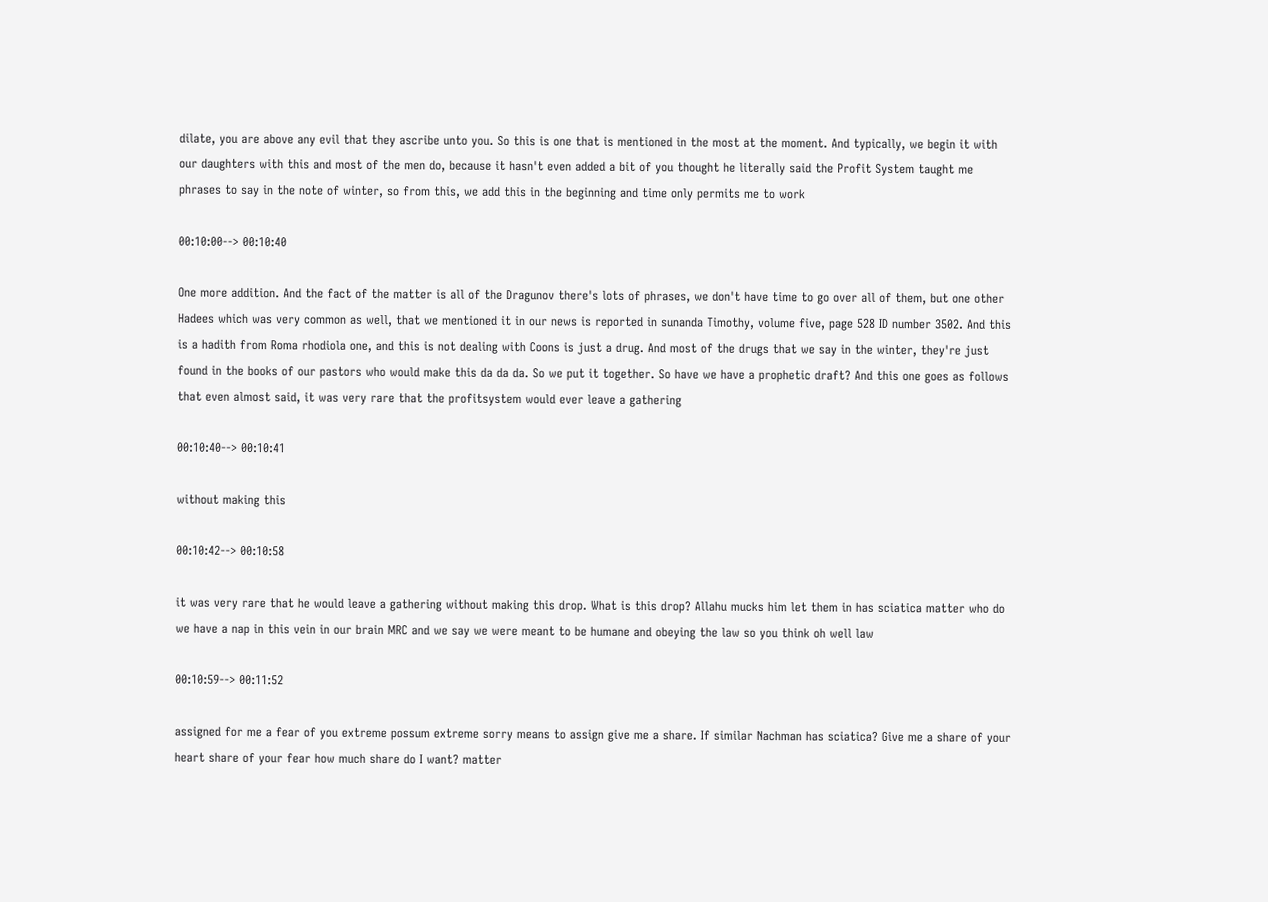dilate, you are above any evil that they ascribe unto you. So this is one that is mentioned in the most at the moment. And typically, we begin it with our daughters with this and most of the men do, because it hasn't even added a bit of you thought he literally said the Profit System taught me phrases to say in the note of winter, so from this, we add this in the beginning and time only permits me to work

00:10:00--> 00:10:40

One more addition. And the fact of the matter is all of the Dragunov there's lots of phrases, we don't have time to go over all of them, but one other Hadees which was very common as well, that we mentioned it in our news is reported in sunanda Timothy, volume five, page 528 ID number 3502. And this is a hadith from Roma rhodiola one, and this is not dealing with Coons is just a drug. And most of the drugs that we say in the winter, they're just found in the books of our pastors who would make this da da da. So we put it together. So have we have a prophetic draft? And this one goes as follows that even almost said, it was very rare that the profitsystem would ever leave a gathering

00:10:40--> 00:10:41

without making this

00:10:42--> 00:10:58

it was very rare that he would leave a gathering without making this drop. What is this drop? Allahu mucks him let them in has sciatica matter who do we have a nap in this vein in our brain MRC and we say we were meant to be humane and obeying the law so you think oh well law

00:10:59--> 00:11:52

assigned for me a fear of you extreme possum extreme sorry means to assign give me a share. If similar Nachman has sciatica? Give me a share of your heart share of your fear how much share do I want? matter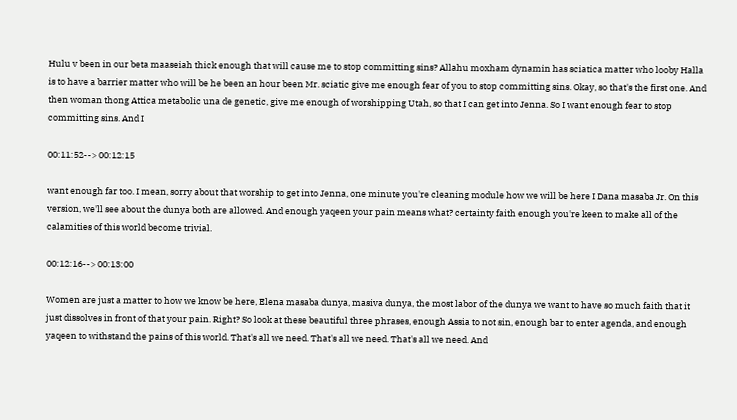Hulu v been in our beta maaseiah thick enough that will cause me to stop committing sins? Allahu moxham dynamin has sciatica matter who looby Halla is to have a barrier matter who will be he been an hour been Mr. sciatic give me enough fear of you to stop committing sins. Okay, so that's the first one. And then woman thong Attica metabolic una de genetic, give me enough of worshipping Utah, so that I can get into Jenna. So I want enough fear to stop committing sins. And I

00:11:52--> 00:12:15

want enough far too. I mean, sorry about that worship to get into Jenna, one minute you're cleaning module how we will be here I Dana masaba Jr. On this version, we'll see about the dunya both are allowed. And enough yaqeen your pain means what? certainty faith enough you're keen to make all of the calamities of this world become trivial.

00:12:16--> 00:13:00

Women are just a matter to how we know be here, Elena masaba dunya, masiva dunya, the most labor of the dunya we want to have so much faith that it just dissolves in front of that your pain. Right? So look at these beautiful three phrases, enough Assia to not sin, enough bar to enter agenda, and enough yaqeen to withstand the pains of this world. That's all we need. That's all we need. That's all we need. And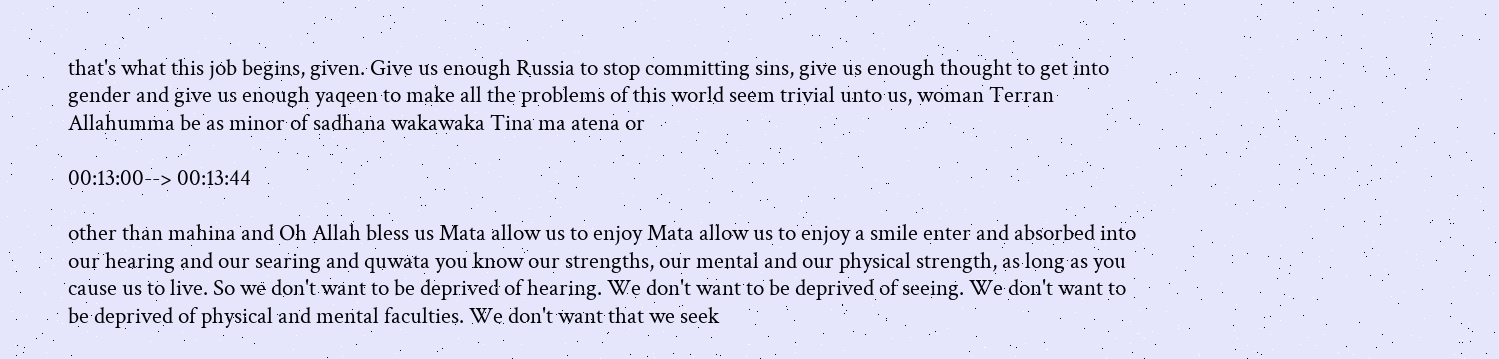that's what this job begins, given. Give us enough Russia to stop committing sins, give us enough thought to get into gender and give us enough yaqeen to make all the problems of this world seem trivial unto us, woman Terran Allahumma be as minor of sadhana wakawaka Tina ma atena or

00:13:00--> 00:13:44

other than mahina and Oh Allah bless us Mata allow us to enjoy Mata allow us to enjoy a smile enter and absorbed into our hearing and our searing and quwata you know our strengths, our mental and our physical strength, as long as you cause us to live. So we don't want to be deprived of hearing. We don't want to be deprived of seeing. We don't want to be deprived of physical and mental faculties. We don't want that we seek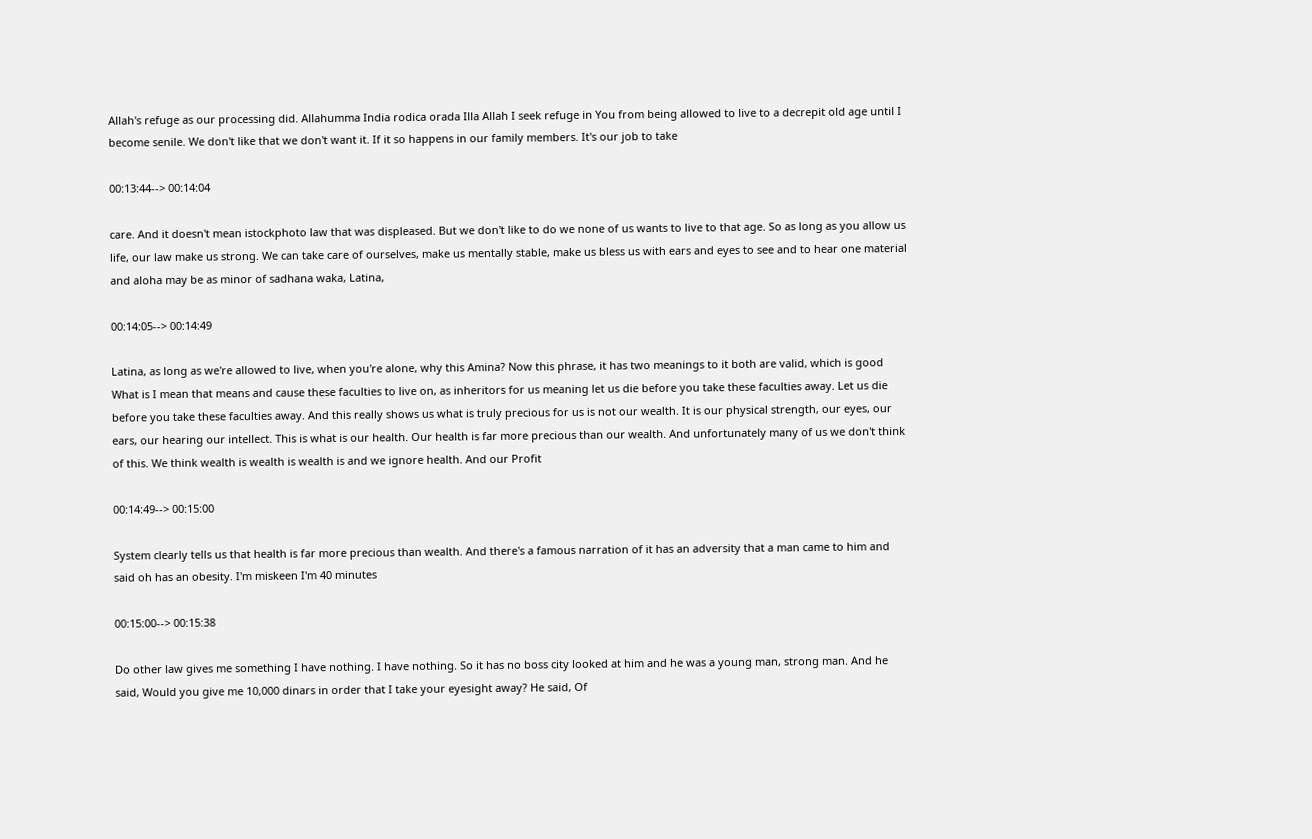Allah's refuge as our processing did. Allahumma India rodica orada Illa Allah I seek refuge in You from being allowed to live to a decrepit old age until I become senile. We don't like that we don't want it. If it so happens in our family members. It's our job to take

00:13:44--> 00:14:04

care. And it doesn't mean istockphoto law that was displeased. But we don't like to do we none of us wants to live to that age. So as long as you allow us life, our law make us strong. We can take care of ourselves, make us mentally stable, make us bless us with ears and eyes to see and to hear one material and aloha may be as minor of sadhana waka, Latina,

00:14:05--> 00:14:49

Latina, as long as we're allowed to live, when you're alone, why this Amina? Now this phrase, it has two meanings to it both are valid, which is good What is I mean that means and cause these faculties to live on, as inheritors for us meaning let us die before you take these faculties away. Let us die before you take these faculties away. And this really shows us what is truly precious for us is not our wealth. It is our physical strength, our eyes, our ears, our hearing our intellect. This is what is our health. Our health is far more precious than our wealth. And unfortunately many of us we don't think of this. We think wealth is wealth is wealth is and we ignore health. And our Profit

00:14:49--> 00:15:00

System clearly tells us that health is far more precious than wealth. And there's a famous narration of it has an adversity that a man came to him and said oh has an obesity. I'm miskeen I'm 40 minutes

00:15:00--> 00:15:38

Do other law gives me something I have nothing. I have nothing. So it has no boss city looked at him and he was a young man, strong man. And he said, Would you give me 10,000 dinars in order that I take your eyesight away? He said, Of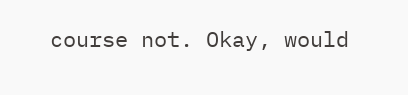course not. Okay, would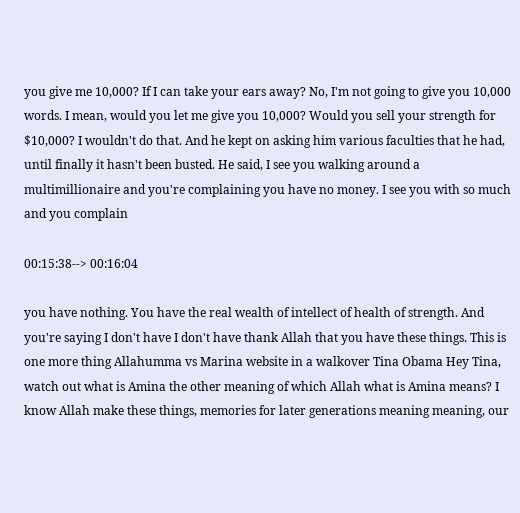you give me 10,000? If I can take your ears away? No, I'm not going to give you 10,000 words. I mean, would you let me give you 10,000? Would you sell your strength for $10,000? I wouldn't do that. And he kept on asking him various faculties that he had, until finally it hasn't been busted. He said, I see you walking around a multimillionaire and you're complaining you have no money. I see you with so much and you complain

00:15:38--> 00:16:04

you have nothing. You have the real wealth of intellect of health of strength. And you're saying I don't have I don't have thank Allah that you have these things. This is one more thing Allahumma vs Marina website in a walkover Tina Obama Hey Tina, watch out what is Amina the other meaning of which Allah what is Amina means? I know Allah make these things, memories for later generations meaning meaning, our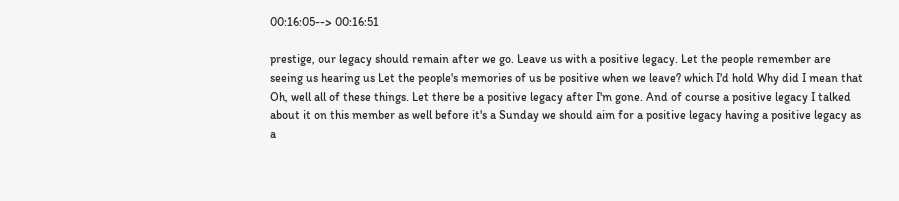00:16:05--> 00:16:51

prestige, our legacy should remain after we go. Leave us with a positive legacy. Let the people remember are seeing us hearing us Let the people's memories of us be positive when we leave? which I'd hold Why did I mean that Oh, well all of these things. Let there be a positive legacy after I'm gone. And of course a positive legacy I talked about it on this member as well before it's a Sunday we should aim for a positive legacy having a positive legacy as a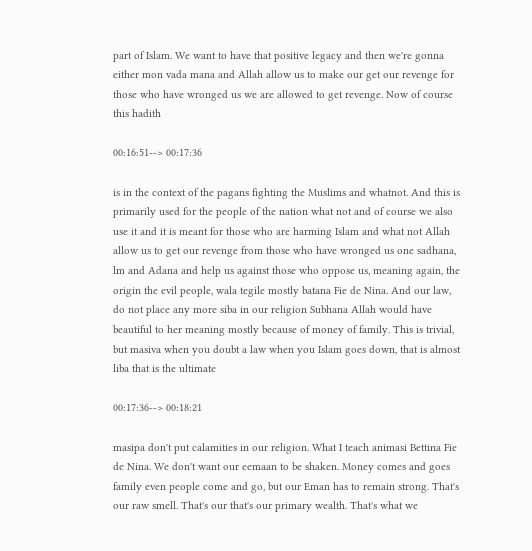part of Islam. We want to have that positive legacy and then we're gonna either mon vada mana and Allah allow us to make our get our revenge for those who have wronged us we are allowed to get revenge. Now of course this hadith

00:16:51--> 00:17:36

is in the context of the pagans fighting the Muslims and whatnot. And this is primarily used for the people of the nation what not and of course we also use it and it is meant for those who are harming Islam and what not Allah allow us to get our revenge from those who have wronged us one sadhana, lm and Adana and help us against those who oppose us, meaning again, the origin the evil people, wala tegile mostly batana Fie de Nina. And our law, do not place any more siba in our religion Subhana Allah would have beautiful to her meaning mostly because of money of family. This is trivial, but masiva when you doubt a law when you Islam goes down, that is almost liba that is the ultimate

00:17:36--> 00:18:21

masipa don't put calamities in our religion. What I teach animasi Bettina Fie de Nina. We don't want our eemaan to be shaken. Money comes and goes family even people come and go, but our Eman has to remain strong. That's our raw smell. That's our that's our primary wealth. That's what we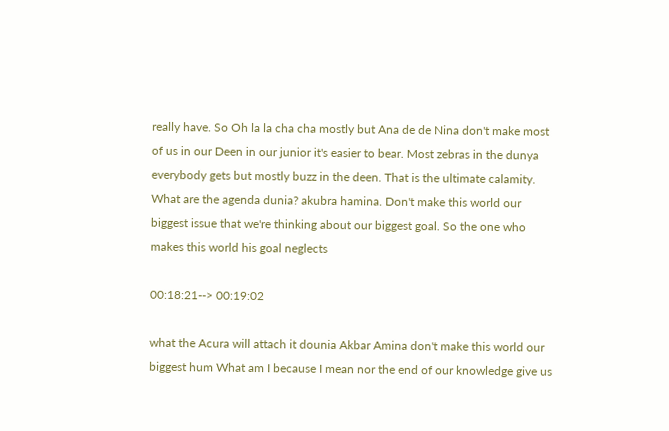really have. So Oh la la cha cha mostly but Ana de de Nina don't make most of us in our Deen in our junior it's easier to bear. Most zebras in the dunya everybody gets but mostly buzz in the deen. That is the ultimate calamity. What are the agenda dunia? akubra hamina. Don't make this world our biggest issue that we're thinking about our biggest goal. So the one who makes this world his goal neglects

00:18:21--> 00:19:02

what the Acura will attach it dounia Akbar Amina don't make this world our biggest hum What am I because I mean nor the end of our knowledge give us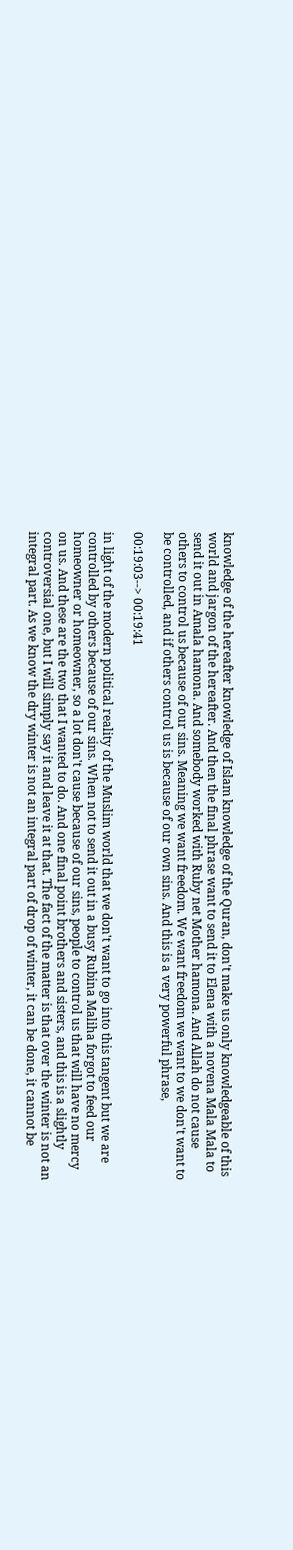knowledge of the hereafter knowledge of Islam knowledge of the Quran, don't make us only knowledgeable of this world and jargon of the hereafter. And then the final phrase want to send it to Elena with a novena Mala Mala to send it out in Amala hamona. And somebody worked with Ruby net Mother hamona. And Allah do not cause others to control us because of our sins. Meaning we want freedom. We want freedom we want to we don't want to be controlled, and if others control us is because of our own sins. And this is a very powerful phrase,

00:19:03--> 00:19:41

in light of the modern political reality of the Muslim world that we don't want to go into this tangent but we are controlled by others because of our sins. When not to send it out in a busy Rubina Maliha forgot to feed our homeowner or homeowner, so a lot don't cause because of our sins, people to control us that will have no mercy on us. And these are the two that I wanted to do. And one final point brothers and sisters, and this is a slightly controversial one, but I will simply say it and leave it at that. The fact of the matter is that over the winter is not an integral part. As we know the dry winter is not an integral part of drop of winter, it can be done, it cannot be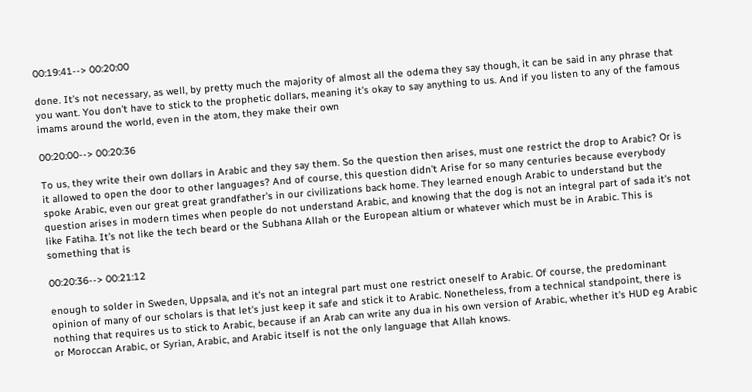00:19:41--> 00:20:00

done. It's not necessary, as well, by pretty much the majority of almost all the odema they say though, it can be said in any phrase that you want. You don't have to stick to the prophetic dollars, meaning it's okay to say anything to us. And if you listen to any of the famous imams around the world, even in the atom, they make their own

00:20:00--> 00:20:36

To us, they write their own dollars in Arabic and they say them. So the question then arises, must one restrict the drop to Arabic? Or is it allowed to open the door to other languages? And of course, this question didn't Arise for so many centuries because everybody spoke Arabic, even our great great grandfather's in our civilizations back home. They learned enough Arabic to understand but the question arises in modern times when people do not understand Arabic, and knowing that the dog is not an integral part of sada it's not like Fatiha. It's not like the tech beard or the Subhana Allah or the European altium or whatever which must be in Arabic. This is something that is

00:20:36--> 00:21:12

enough to solder in Sweden, Uppsala, and it's not an integral part must one restrict oneself to Arabic. Of course, the predominant opinion of many of our scholars is that let's just keep it safe and stick it to Arabic. Nonetheless, from a technical standpoint, there is nothing that requires us to stick to Arabic, because if an Arab can write any dua in his own version of Arabic, whether it's HUD eg Arabic or Moroccan Arabic, or Syrian, Arabic, and Arabic itself is not the only language that Allah knows.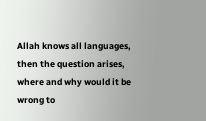Allah knows all languages, then the question arises, where and why would it be wrong to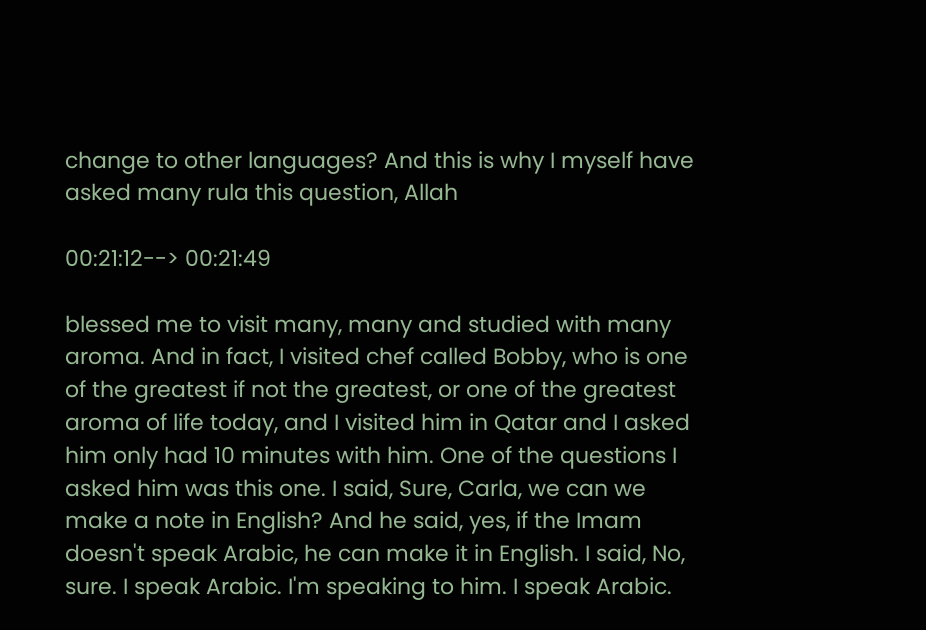change to other languages? And this is why I myself have asked many rula this question, Allah

00:21:12--> 00:21:49

blessed me to visit many, many and studied with many aroma. And in fact, I visited chef called Bobby, who is one of the greatest if not the greatest, or one of the greatest aroma of life today, and I visited him in Qatar and I asked him only had 10 minutes with him. One of the questions I asked him was this one. I said, Sure, Carla, we can we make a note in English? And he said, yes, if the Imam doesn't speak Arabic, he can make it in English. I said, No, sure. I speak Arabic. I'm speaking to him. I speak Arabic.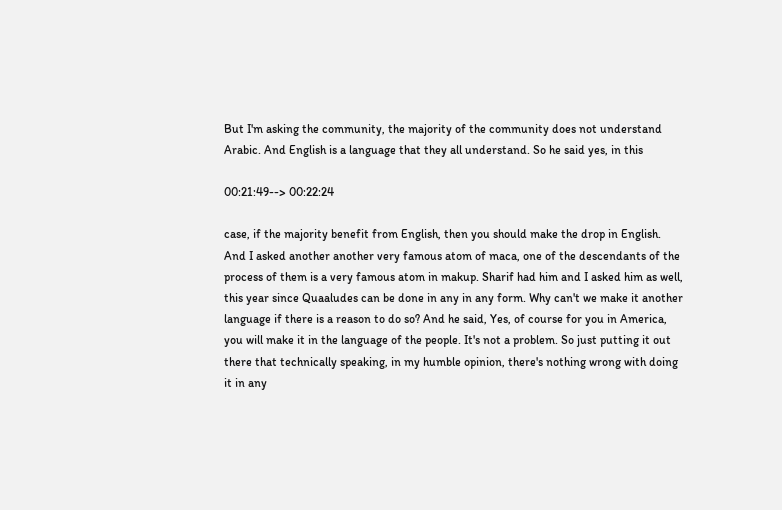But I'm asking the community, the majority of the community does not understand Arabic. And English is a language that they all understand. So he said yes, in this

00:21:49--> 00:22:24

case, if the majority benefit from English, then you should make the drop in English. And I asked another another very famous atom of maca, one of the descendants of the process of them is a very famous atom in makup. Sharif had him and I asked him as well, this year since Quaaludes can be done in any in any form. Why can't we make it another language if there is a reason to do so? And he said, Yes, of course for you in America, you will make it in the language of the people. It's not a problem. So just putting it out there that technically speaking, in my humble opinion, there's nothing wrong with doing it in any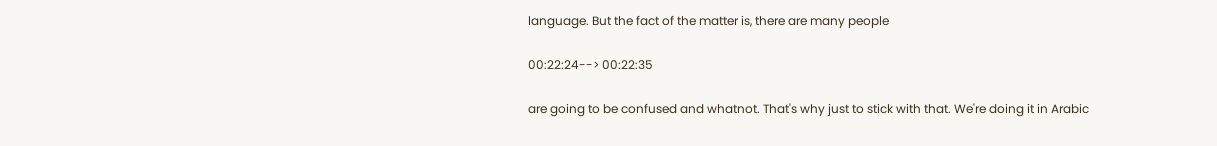language. But the fact of the matter is, there are many people

00:22:24--> 00:22:35

are going to be confused and whatnot. That's why just to stick with that. We're doing it in Arabic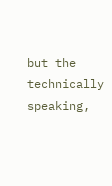but the technically speaking,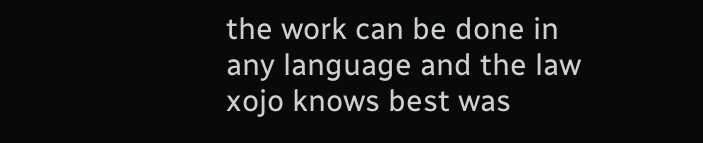the work can be done in any language and the law xojo knows best was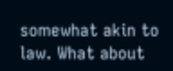somewhat akin to law. What about